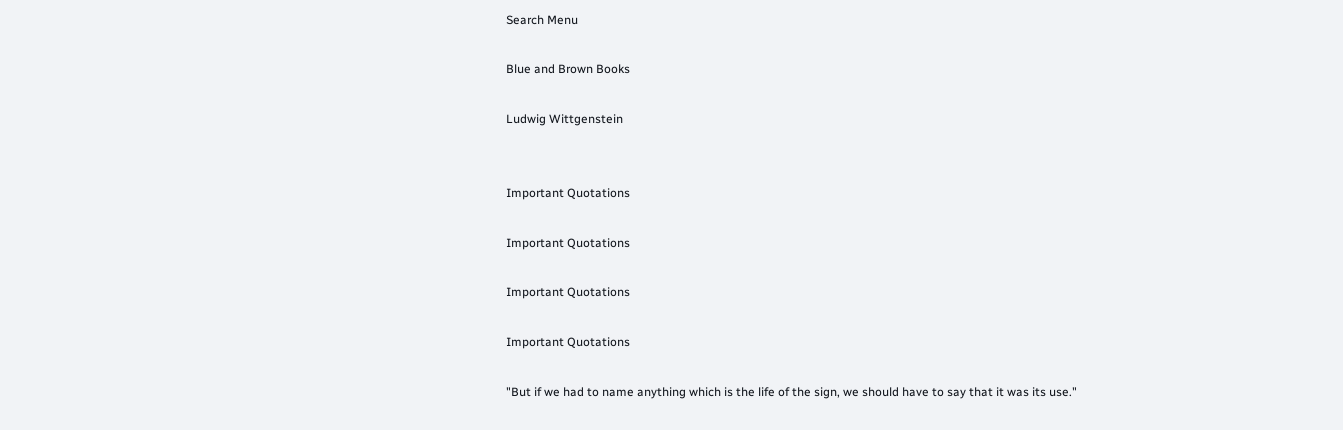Search Menu

Blue and Brown Books

Ludwig Wittgenstein


Important Quotations

Important Quotations

Important Quotations

Important Quotations

"But if we had to name anything which is the life of the sign, we should have to say that it was its use."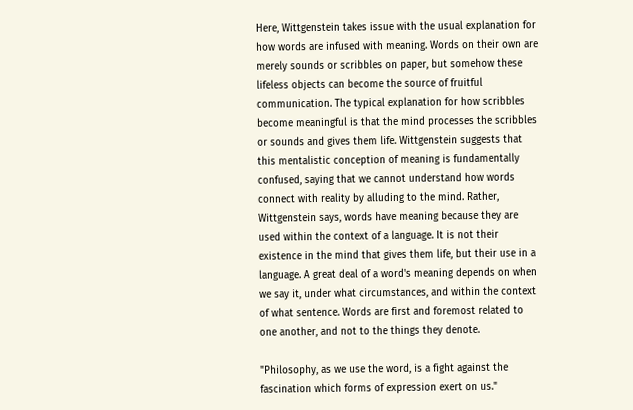Here, Wittgenstein takes issue with the usual explanation for how words are infused with meaning. Words on their own are merely sounds or scribbles on paper, but somehow these lifeless objects can become the source of fruitful communication. The typical explanation for how scribbles become meaningful is that the mind processes the scribbles or sounds and gives them life. Wittgenstein suggests that this mentalistic conception of meaning is fundamentally confused, saying that we cannot understand how words connect with reality by alluding to the mind. Rather, Wittgenstein says, words have meaning because they are used within the context of a language. It is not their existence in the mind that gives them life, but their use in a language. A great deal of a word's meaning depends on when we say it, under what circumstances, and within the context of what sentence. Words are first and foremost related to one another, and not to the things they denote.

"Philosophy, as we use the word, is a fight against the fascination which forms of expression exert on us."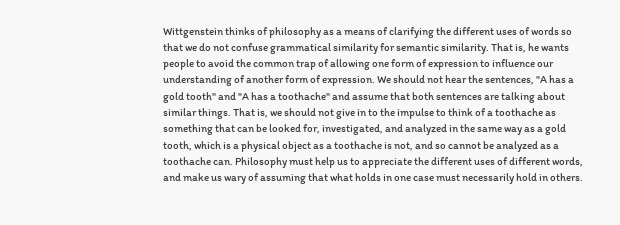Wittgenstein thinks of philosophy as a means of clarifying the different uses of words so that we do not confuse grammatical similarity for semantic similarity. That is, he wants people to avoid the common trap of allowing one form of expression to influence our understanding of another form of expression. We should not hear the sentences, "A has a gold tooth" and "A has a toothache" and assume that both sentences are talking about similar things. That is, we should not give in to the impulse to think of a toothache as something that can be looked for, investigated, and analyzed in the same way as a gold tooth, which is a physical object as a toothache is not, and so cannot be analyzed as a toothache can. Philosophy must help us to appreciate the different uses of different words, and make us wary of assuming that what holds in one case must necessarily hold in others.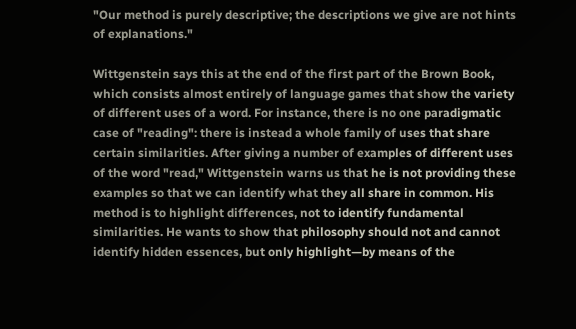"Our method is purely descriptive; the descriptions we give are not hints of explanations."

Wittgenstein says this at the end of the first part of the Brown Book, which consists almost entirely of language games that show the variety of different uses of a word. For instance, there is no one paradigmatic case of "reading": there is instead a whole family of uses that share certain similarities. After giving a number of examples of different uses of the word "read," Wittgenstein warns us that he is not providing these examples so that we can identify what they all share in common. His method is to highlight differences, not to identify fundamental similarities. He wants to show that philosophy should not and cannot identify hidden essences, but only highlight—by means of the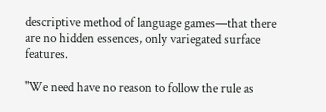descriptive method of language games—that there are no hidden essences, only variegated surface features.

"We need have no reason to follow the rule as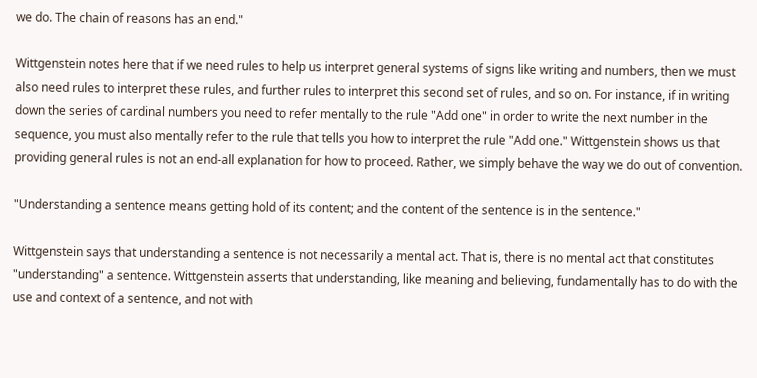we do. The chain of reasons has an end."

Wittgenstein notes here that if we need rules to help us interpret general systems of signs like writing and numbers, then we must also need rules to interpret these rules, and further rules to interpret this second set of rules, and so on. For instance, if in writing down the series of cardinal numbers you need to refer mentally to the rule "Add one" in order to write the next number in the sequence, you must also mentally refer to the rule that tells you how to interpret the rule "Add one." Wittgenstein shows us that providing general rules is not an end-all explanation for how to proceed. Rather, we simply behave the way we do out of convention.

"Understanding a sentence means getting hold of its content; and the content of the sentence is in the sentence."

Wittgenstein says that understanding a sentence is not necessarily a mental act. That is, there is no mental act that constitutes "understanding" a sentence. Wittgenstein asserts that understanding, like meaning and believing, fundamentally has to do with the use and context of a sentence, and not with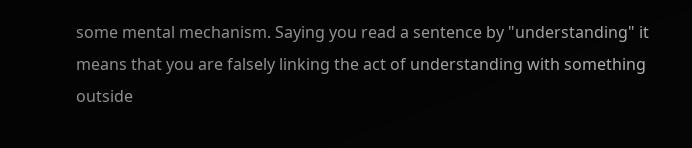some mental mechanism. Saying you read a sentence by "understanding" it means that you are falsely linking the act of understanding with something outside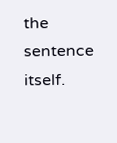the sentence itself.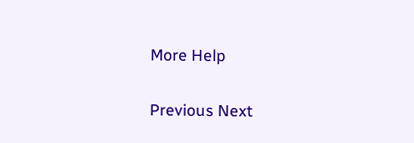More Help

Previous Next